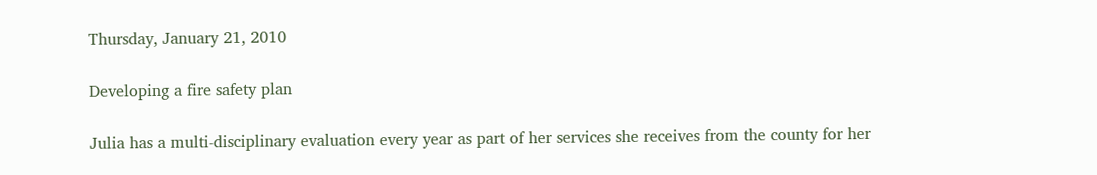Thursday, January 21, 2010

Developing a fire safety plan

Julia has a multi-disciplinary evaluation every year as part of her services she receives from the county for her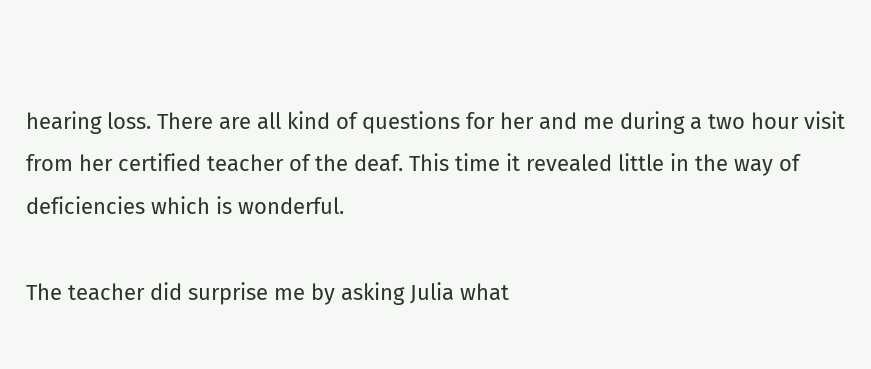hearing loss. There are all kind of questions for her and me during a two hour visit from her certified teacher of the deaf. This time it revealed little in the way of deficiencies which is wonderful.

The teacher did surprise me by asking Julia what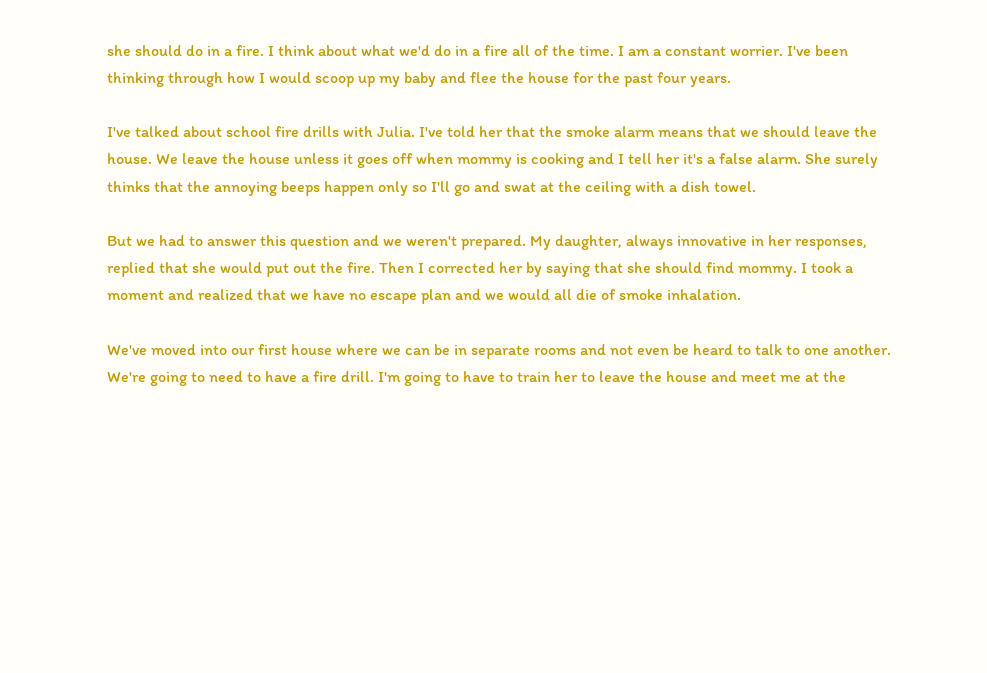she should do in a fire. I think about what we'd do in a fire all of the time. I am a constant worrier. I've been thinking through how I would scoop up my baby and flee the house for the past four years.

I've talked about school fire drills with Julia. I've told her that the smoke alarm means that we should leave the house. We leave the house unless it goes off when mommy is cooking and I tell her it's a false alarm. She surely thinks that the annoying beeps happen only so I'll go and swat at the ceiling with a dish towel.

But we had to answer this question and we weren't prepared. My daughter, always innovative in her responses, replied that she would put out the fire. Then I corrected her by saying that she should find mommy. I took a moment and realized that we have no escape plan and we would all die of smoke inhalation.

We've moved into our first house where we can be in separate rooms and not even be heard to talk to one another. We're going to need to have a fire drill. I'm going to have to train her to leave the house and meet me at the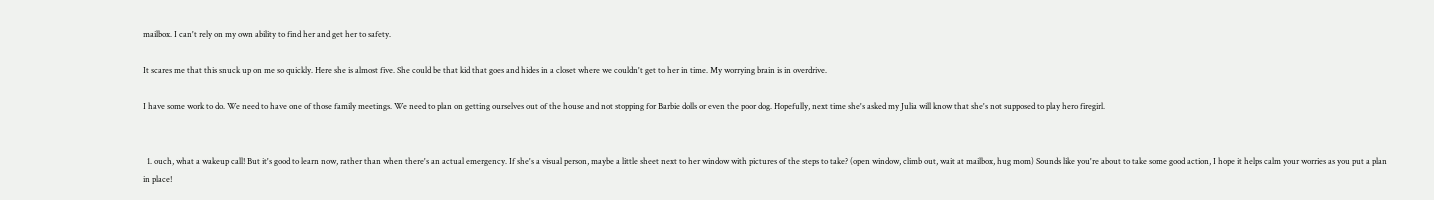mailbox. I can't rely on my own ability to find her and get her to safety.

It scares me that this snuck up on me so quickly. Here she is almost five. She could be that kid that goes and hides in a closet where we couldn't get to her in time. My worrying brain is in overdrive.

I have some work to do. We need to have one of those family meetings. We need to plan on getting ourselves out of the house and not stopping for Barbie dolls or even the poor dog. Hopefully, next time she's asked my Julia will know that she's not supposed to play hero firegirl.


  1. ouch, what a wakeup call! But it's good to learn now, rather than when there's an actual emergency. If she's a visual person, maybe a little sheet next to her window with pictures of the steps to take? (open window, climb out, wait at mailbox, hug mom) Sounds like you're about to take some good action, I hope it helps calm your worries as you put a plan in place!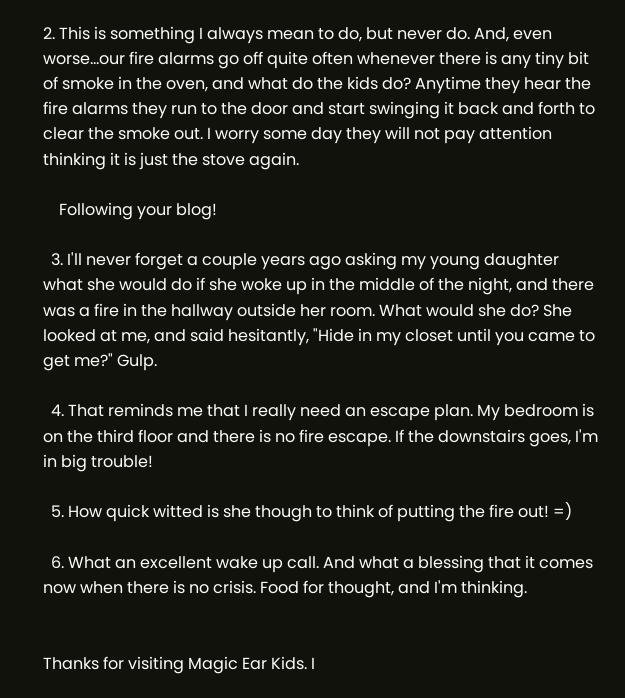2. This is something I always mean to do, but never do. And, even worse...our fire alarms go off quite often whenever there is any tiny bit of smoke in the oven, and what do the kids do? Anytime they hear the fire alarms they run to the door and start swinging it back and forth to clear the smoke out. I worry some day they will not pay attention thinking it is just the stove again.

    Following your blog!

  3. I'll never forget a couple years ago asking my young daughter what she would do if she woke up in the middle of the night, and there was a fire in the hallway outside her room. What would she do? She looked at me, and said hesitantly, "Hide in my closet until you came to get me?" Gulp.

  4. That reminds me that I really need an escape plan. My bedroom is on the third floor and there is no fire escape. If the downstairs goes, I'm in big trouble!

  5. How quick witted is she though to think of putting the fire out! =)

  6. What an excellent wake up call. And what a blessing that it comes now when there is no crisis. Food for thought, and I'm thinking.


Thanks for visiting Magic Ear Kids. I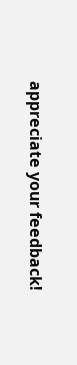appreciate your feedback!